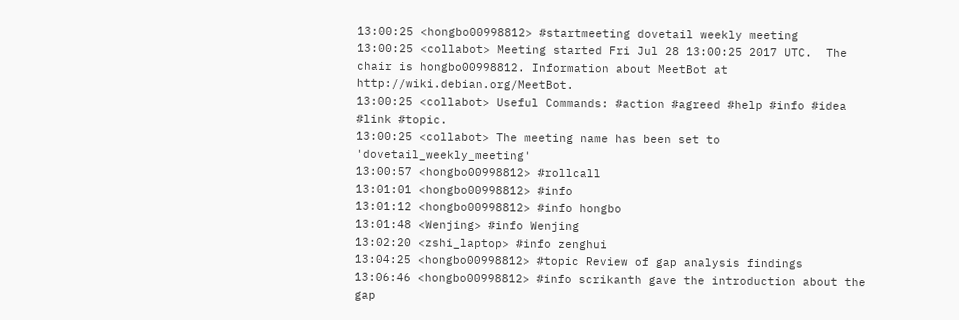13:00:25 <hongbo00998812> #startmeeting dovetail weekly meeting
13:00:25 <collabot> Meeting started Fri Jul 28 13:00:25 2017 UTC.  The chair is hongbo00998812. Information about MeetBot at http://wiki.debian.org/MeetBot.
13:00:25 <collabot> Useful Commands: #action #agreed #help #info #idea #link #topic.
13:00:25 <collabot> The meeting name has been set to 'dovetail_weekly_meeting'
13:00:57 <hongbo00998812> #rollcall
13:01:01 <hongbo00998812> #info
13:01:12 <hongbo00998812> #info hongbo
13:01:48 <Wenjing> #info Wenjing
13:02:20 <zshi_laptop> #info zenghui
13:04:25 <hongbo00998812> #topic Review of gap analysis findings
13:06:46 <hongbo00998812> #info scrikanth gave the introduction about the gap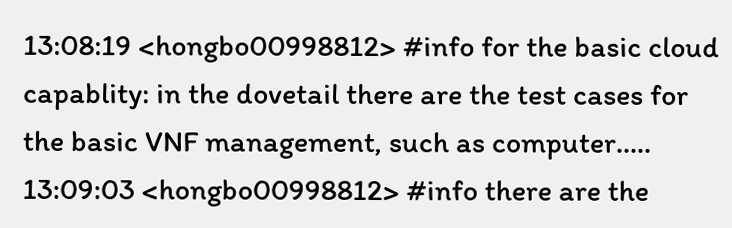13:08:19 <hongbo00998812> #info for the basic cloud capablity: in the dovetail there are the test cases for the basic VNF management, such as computer.....
13:09:03 <hongbo00998812> #info there are the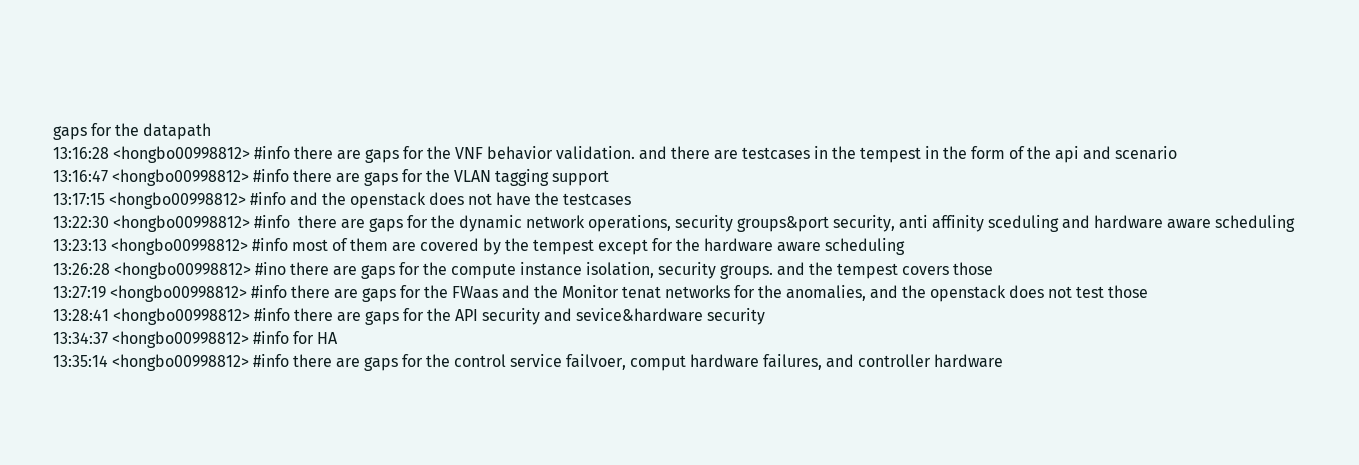gaps for the datapath
13:16:28 <hongbo00998812> #info there are gaps for the VNF behavior validation. and there are testcases in the tempest in the form of the api and scenario
13:16:47 <hongbo00998812> #info there are gaps for the VLAN tagging support
13:17:15 <hongbo00998812> #info and the openstack does not have the testcases
13:22:30 <hongbo00998812> #info  there are gaps for the dynamic network operations, security groups&port security, anti affinity sceduling and hardware aware scheduling
13:23:13 <hongbo00998812> #info most of them are covered by the tempest except for the hardware aware scheduling
13:26:28 <hongbo00998812> #ino there are gaps for the compute instance isolation, security groups. and the tempest covers those
13:27:19 <hongbo00998812> #info there are gaps for the FWaas and the Monitor tenat networks for the anomalies, and the openstack does not test those
13:28:41 <hongbo00998812> #info there are gaps for the API security and sevice&hardware security
13:34:37 <hongbo00998812> #info for HA
13:35:14 <hongbo00998812> #info there are gaps for the control service failvoer, comput hardware failures, and controller hardware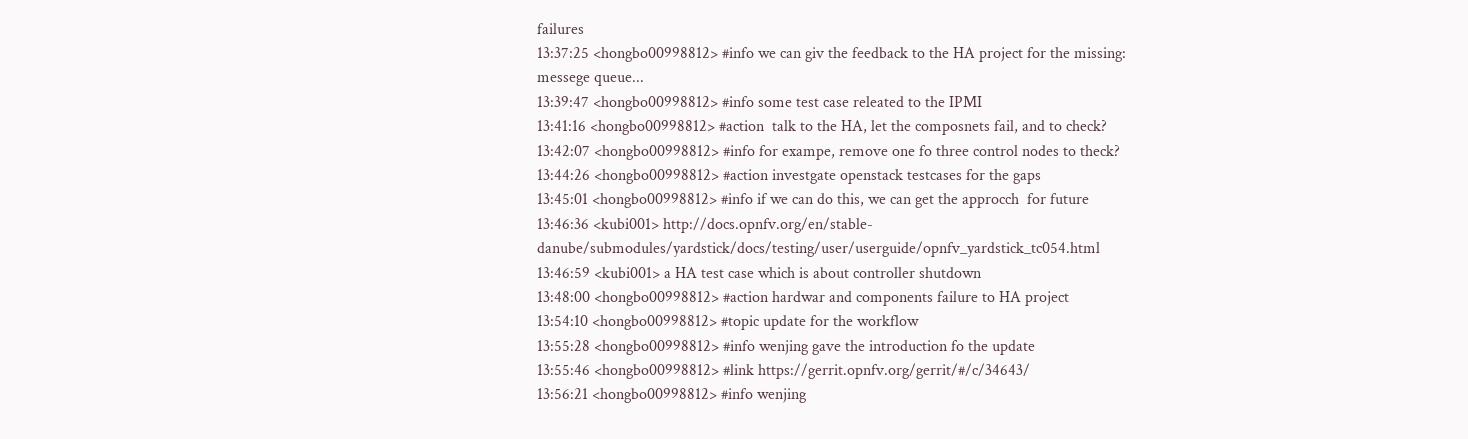failures
13:37:25 <hongbo00998812> #info we can giv the feedback to the HA project for the missing: messege queue...
13:39:47 <hongbo00998812> #info some test case releated to the IPMI
13:41:16 <hongbo00998812> #action  talk to the HA, let the composnets fail, and to check?
13:42:07 <hongbo00998812> #info for exampe, remove one fo three control nodes to theck?
13:44:26 <hongbo00998812> #action investgate openstack testcases for the gaps
13:45:01 <hongbo00998812> #info if we can do this, we can get the approcch  for future
13:46:36 <kubi001> http://docs.opnfv.org/en/stable-danube/submodules/yardstick/docs/testing/user/userguide/opnfv_yardstick_tc054.html
13:46:59 <kubi001> a HA test case which is about controller shutdown
13:48:00 <hongbo00998812> #action hardwar and components failure to HA project
13:54:10 <hongbo00998812> #topic update for the workflow
13:55:28 <hongbo00998812> #info wenjing gave the introduction fo the update
13:55:46 <hongbo00998812> #link https://gerrit.opnfv.org/gerrit/#/c/34643/
13:56:21 <hongbo00998812> #info wenjing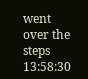went over the steps
13:58:30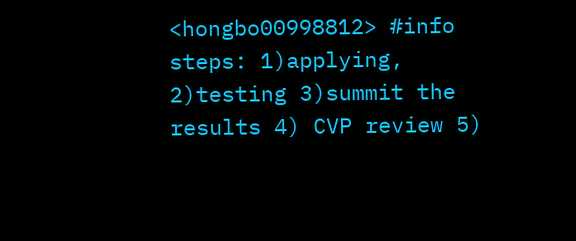<hongbo00998812> #info steps: 1)applying, 2)testing 3)summit the results 4) CVP review 5)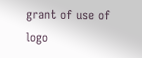grant of use of logo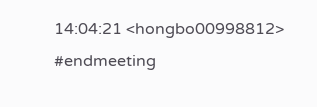14:04:21 <hongbo00998812> #endmeeting